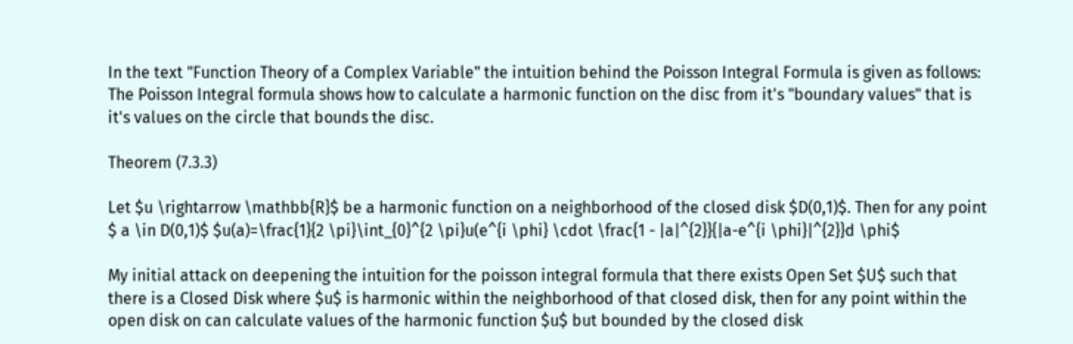In the text "Function Theory of a Complex Variable" the intuition behind the Poisson Integral Formula is given as follows: The Poisson Integral formula shows how to calculate a harmonic function on the disc from it's "boundary values" that is it's values on the circle that bounds the disc.

Theorem (7.3.3)

Let $u \rightarrow \mathbb{R}$ be a harmonic function on a neighborhood of the closed disk $D(0,1)$. Then for any point $ a \in D(0,1)$ $u(a)=\frac{1}{2 \pi}\int_{0}^{2 \pi}u(e^{i \phi} \cdot \frac{1 - |a|^{2}}{|a-e^{i \phi}|^{2}}d \phi$

My initial attack on deepening the intuition for the poisson integral formula that there exists Open Set $U$ such that there is a Closed Disk where $u$ is harmonic within the neighborhood of that closed disk, then for any point within the open disk on can calculate values of the harmonic function $u$ but bounded by the closed disk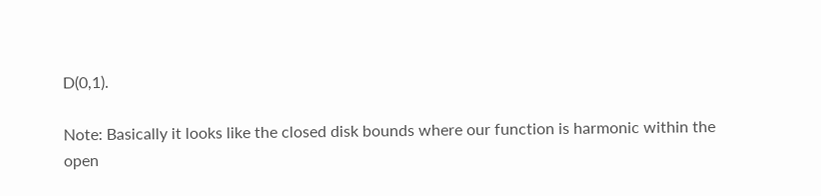D(0,1).

Note: Basically it looks like the closed disk bounds where our function is harmonic within the open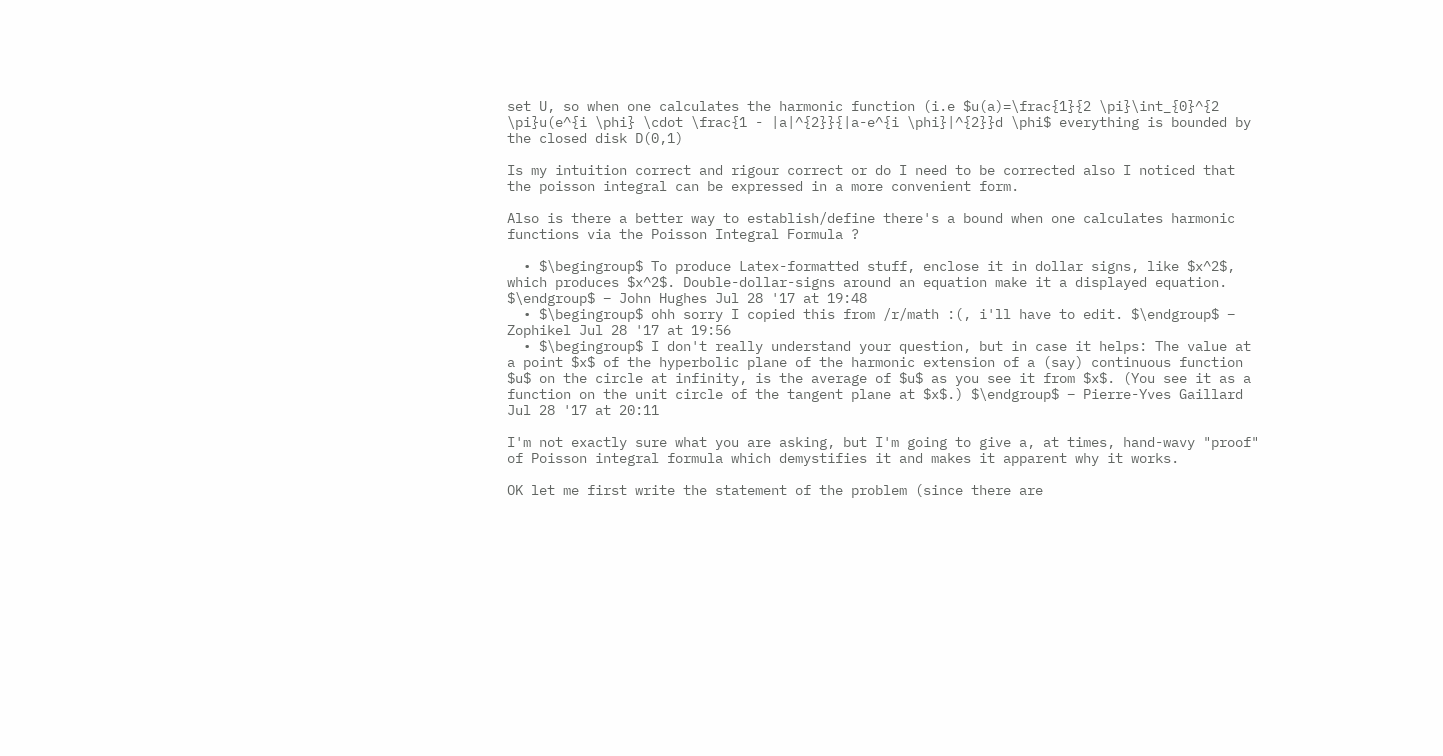set U, so when one calculates the harmonic function (i.e $u(a)=\frac{1}{2 \pi}\int_{0}^{2 \pi}u(e^{i \phi} \cdot \frac{1 - |a|^{2}}{|a-e^{i \phi}|^{2}}d \phi$ everything is bounded by the closed disk D(0,1)

Is my intuition correct and rigour correct or do I need to be corrected also I noticed that the poisson integral can be expressed in a more convenient form.

Also is there a better way to establish/define there's a bound when one calculates harmonic functions via the Poisson Integral Formula ?

  • $\begingroup$ To produce Latex-formatted stuff, enclose it in dollar signs, like $x^2$, which produces $x^2$. Double-dollar-signs around an equation make it a displayed equation. $\endgroup$ – John Hughes Jul 28 '17 at 19:48
  • $\begingroup$ ohh sorry I copied this from /r/math :(, i'll have to edit. $\endgroup$ – Zophikel Jul 28 '17 at 19:56
  • $\begingroup$ I don't really understand your question, but in case it helps: The value at a point $x$ of the hyperbolic plane of the harmonic extension of a (say) continuous function $u$ on the circle at infinity, is the average of $u$ as you see it from $x$. (You see it as a function on the unit circle of the tangent plane at $x$.) $\endgroup$ – Pierre-Yves Gaillard Jul 28 '17 at 20:11

I'm not exactly sure what you are asking, but I'm going to give a, at times, hand-wavy "proof" of Poisson integral formula which demystifies it and makes it apparent why it works.

OK let me first write the statement of the problem (since there are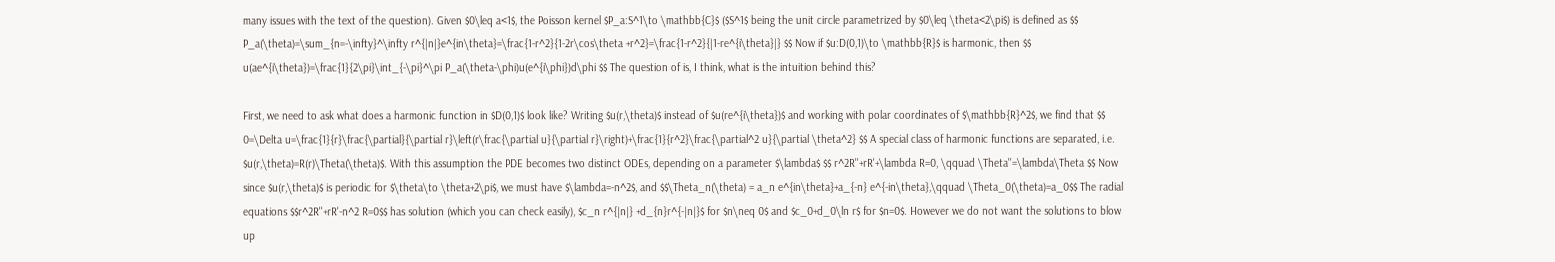many issues with the text of the question). Given $0\leq a<1$, the Poisson kernel $P_a:S^1\to \mathbb{C}$ ($S^1$ being the unit circle parametrized by $0\leq \theta<2\pi$) is defined as $$ P_a(\theta)=\sum_{n=-\infty}^\infty r^{|n|}e^{in\theta}=\frac{1-r^2}{1-2r\cos\theta +r^2}=\frac{1-r^2}{|1-re^{i\theta}|} $$ Now if $u:D(0,1)\to \mathbb{R}$ is harmonic, then $$ u(ae^{i\theta})=\frac{1}{2\pi}\int_{-\pi}^\pi P_a(\theta-\phi)u(e^{i\phi})d\phi $$ The question of is, I think, what is the intuition behind this?

First, we need to ask what does a harmonic function in $D(0,1)$ look like? Writing $u(r,\theta)$ instead of $u(re^{i\theta})$ and working with polar coordinates of $\mathbb{R}^2$, we find that $$ 0=\Delta u=\frac{1}{r}\frac{\partial}{\partial r}\left(r\frac{\partial u}{\partial r}\right)+\frac{1}{r^2}\frac{\partial^2 u}{\partial \theta^2} $$ A special class of harmonic functions are separated, i.e. $u(r,\theta)=R(r)\Theta(\theta)$. With this assumption the PDE becomes two distinct ODEs, depending on a parameter $\lambda$ $$ r^2R''+rR'+\lambda R=0, \qquad \Theta''=\lambda\Theta $$ Now since $u(r,\theta)$ is periodic for $\theta\to \theta+2\pi$, we must have $\lambda=-n^2$, and $$\Theta_n(\theta) = a_n e^{in\theta}+a_{-n} e^{-in\theta},\qquad \Theta_0(\theta)=a_0$$ The radial equations $$r^2R''+rR'-n^2 R=0$$ has solution (which you can check easily), $c_n r^{|n|} +d_{n}r^{-|n|}$ for $n\neq 0$ and $c_0+d_0\ln r$ for $n=0$. However we do not want the solutions to blow up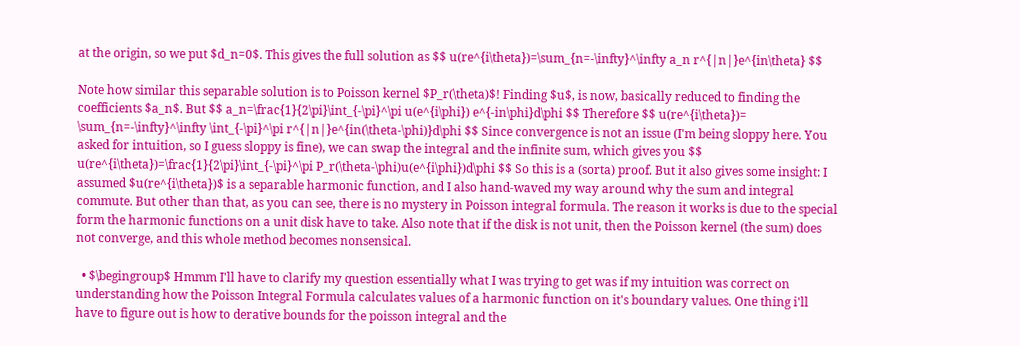at the origin, so we put $d_n=0$. This gives the full solution as $$ u(re^{i\theta})=\sum_{n=-\infty}^\infty a_n r^{|n|}e^{in\theta} $$

Note how similar this separable solution is to Poisson kernel $P_r(\theta)$! Finding $u$, is now, basically reduced to finding the coefficients $a_n$. But $$ a_n=\frac{1}{2\pi}\int_{-\pi}^\pi u(e^{i\phi}) e^{-in\phi}d\phi $$ Therefore $$ u(re^{i\theta})= \sum_{n=-\infty}^\infty \int_{-\pi}^\pi r^{|n|}e^{in(\theta-\phi)}d\phi $$ Since convergence is not an issue (I'm being sloppy here. You asked for intuition, so I guess sloppy is fine), we can swap the integral and the infinite sum, which gives you $$ u(re^{i\theta})=\frac{1}{2\pi}\int_{-\pi}^\pi P_r(\theta-\phi)u(e^{i\phi})d\phi $$ So this is a (sorta) proof. But it also gives some insight: I assumed $u(re^{i\theta})$ is a separable harmonic function, and I also hand-waved my way around why the sum and integral commute. But other than that, as you can see, there is no mystery in Poisson integral formula. The reason it works is due to the special form the harmonic functions on a unit disk have to take. Also note that if the disk is not unit, then the Poisson kernel (the sum) does not converge, and this whole method becomes nonsensical.

  • $\begingroup$ Hmmm I'll have to clarify my question essentially what I was trying to get was if my intuition was correct on understanding how the Poisson Integral Formula calculates values of a harmonic function on it's boundary values. One thing i'll have to figure out is how to derative bounds for the poisson integral and the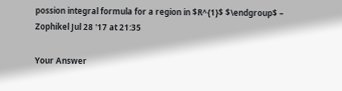possion integral formula for a region in $R^{1}$ $\endgroup$ – Zophikel Jul 28 '17 at 21:35

Your Answer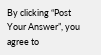By clicking “Post Your Answer”, you agree to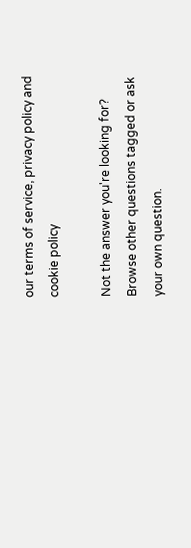our terms of service, privacy policy and cookie policy

Not the answer you're looking for? Browse other questions tagged or ask your own question.